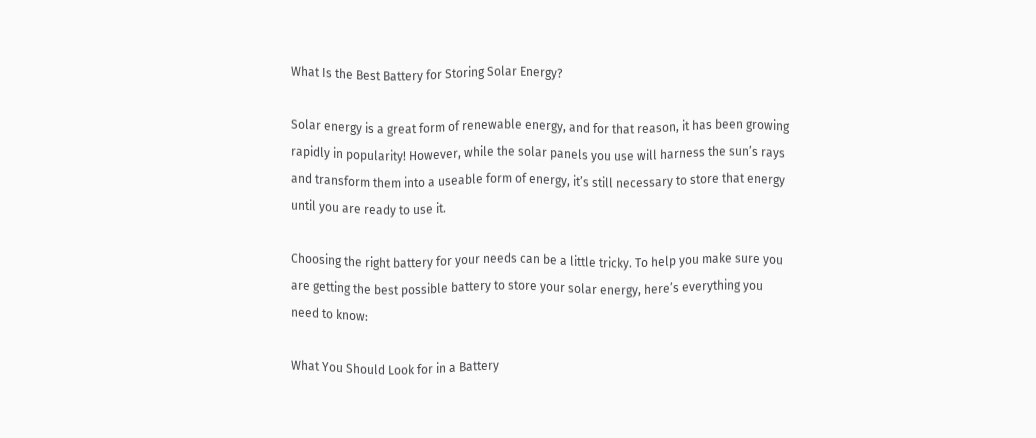What Is the Best Battery for Storing Solar Energy?

Solar energy is a great form of renewable energy, and for that reason, it has been growing rapidly in popularity! However, while the solar panels you use will harness the sun’s rays and transform them into a useable form of energy, it’s still necessary to store that energy until you are ready to use it.

Choosing the right battery for your needs can be a little tricky. To help you make sure you are getting the best possible battery to store your solar energy, here’s everything you need to know:

What You Should Look for in a Battery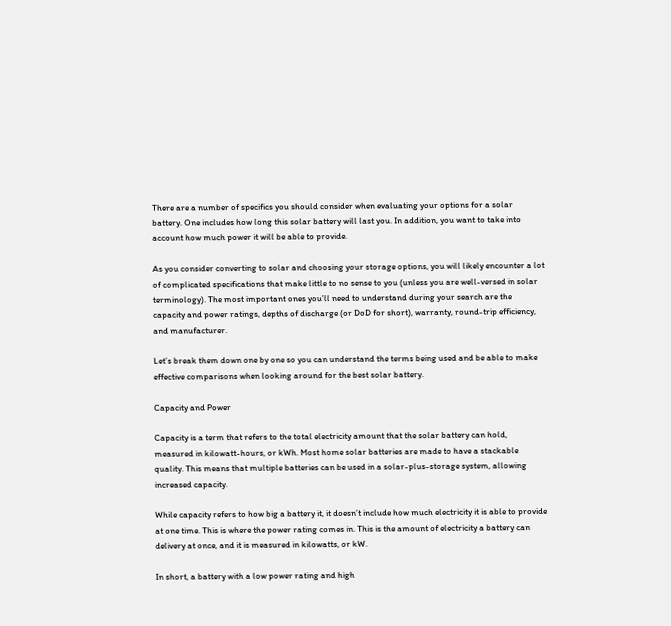There are a number of specifics you should consider when evaluating your options for a solar battery. One includes how long this solar battery will last you. In addition, you want to take into account how much power it will be able to provide.

As you consider converting to solar and choosing your storage options, you will likely encounter a lot of complicated specifications that make little to no sense to you (unless you are well-versed in solar terminology). The most important ones you’ll need to understand during your search are the capacity and power ratings, depths of discharge (or DoD for short), warranty, round-trip efficiency, and manufacturer.

Let’s break them down one by one so you can understand the terms being used and be able to make effective comparisons when looking around for the best solar battery.

Capacity and Power

Capacity is a term that refers to the total electricity amount that the solar battery can hold, measured in kilowatt-hours, or kWh. Most home solar batteries are made to have a stackable quality. This means that multiple batteries can be used in a solar-plus-storage system, allowing increased capacity.

While capacity refers to how big a battery it, it doesn’t include how much electricity it is able to provide at one time. This is where the power rating comes in. This is the amount of electricity a battery can delivery at once, and it is measured in kilowatts, or kW.

In short, a battery with a low power rating and high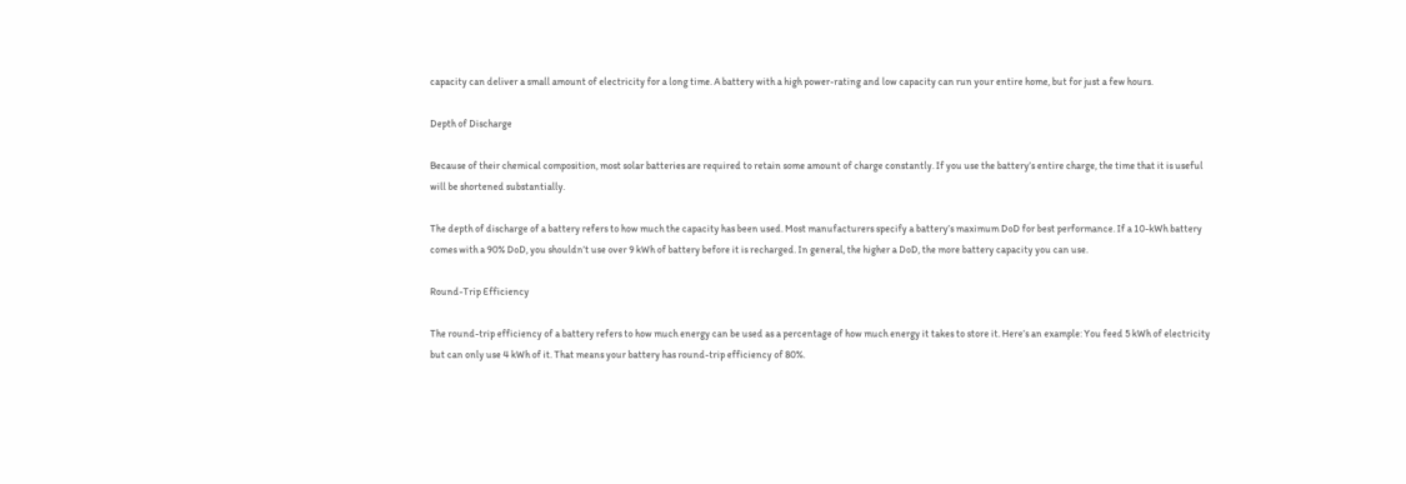capacity can deliver a small amount of electricity for a long time. A battery with a high power-rating and low capacity can run your entire home, but for just a few hours.

Depth of Discharge

Because of their chemical composition, most solar batteries are required to retain some amount of charge constantly. If you use the battery’s entire charge, the time that it is useful will be shortened substantially.

The depth of discharge of a battery refers to how much the capacity has been used. Most manufacturers specify a battery’s maximum DoD for best performance. If a 10-kWh battery comes with a 90% DoD, you shouldn’t use over 9 kWh of battery before it is recharged. In general, the higher a DoD, the more battery capacity you can use.

Round-Trip Efficiency

The round-trip efficiency of a battery refers to how much energy can be used as a percentage of how much energy it takes to store it. Here’s an example: You feed 5 kWh of electricity but can only use 4 kWh of it. That means your battery has round-trip efficiency of 80%.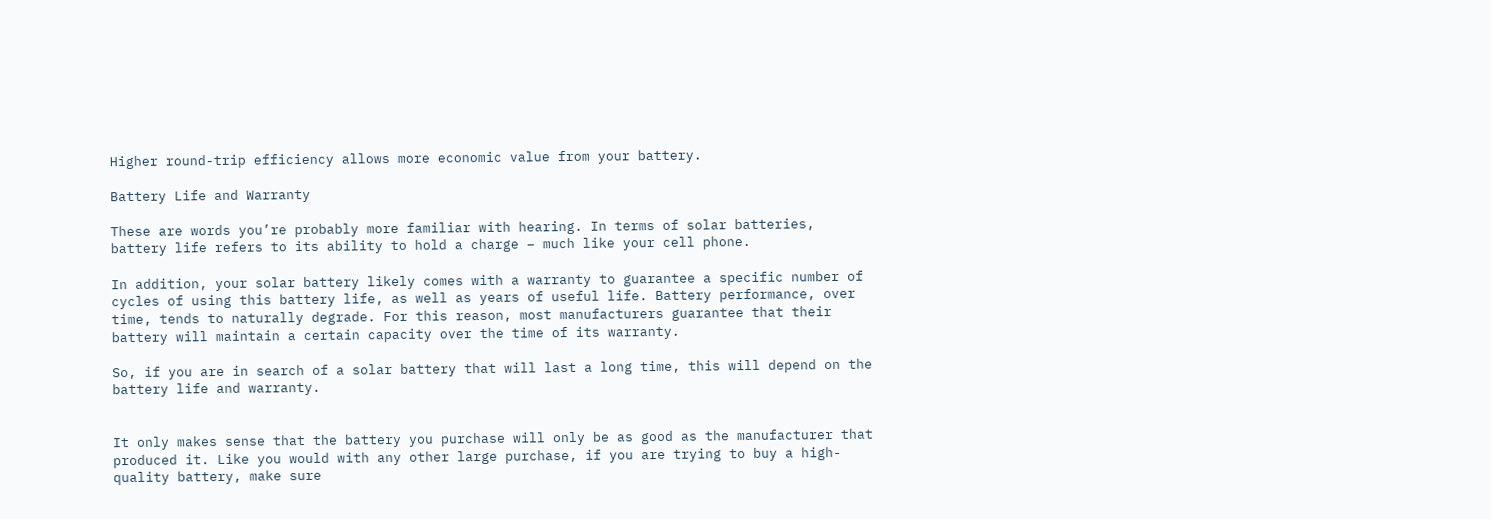Higher round-trip efficiency allows more economic value from your battery.

Battery Life and Warranty

These are words you’re probably more familiar with hearing. In terms of solar batteries, battery life refers to its ability to hold a charge – much like your cell phone.

In addition, your solar battery likely comes with a warranty to guarantee a specific number of cycles of using this battery life, as well as years of useful life. Battery performance, over time, tends to naturally degrade. For this reason, most manufacturers guarantee that their battery will maintain a certain capacity over the time of its warranty.

So, if you are in search of a solar battery that will last a long time, this will depend on the battery life and warranty.


It only makes sense that the battery you purchase will only be as good as the manufacturer that produced it. Like you would with any other large purchase, if you are trying to buy a high-quality battery, make sure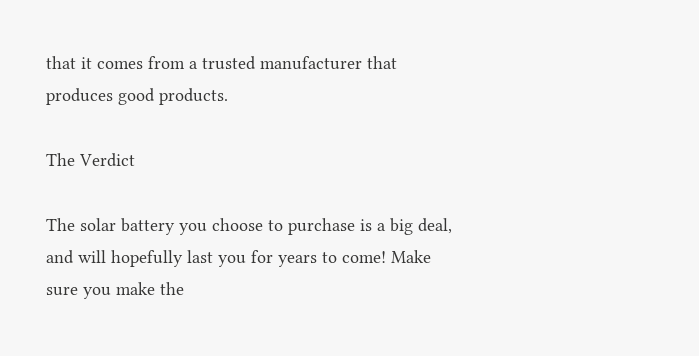that it comes from a trusted manufacturer that produces good products.

The Verdict

The solar battery you choose to purchase is a big deal, and will hopefully last you for years to come! Make sure you make the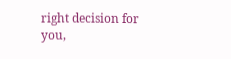right decision for you,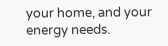your home, and your energy needs.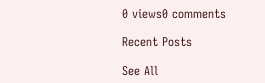0 views0 comments

Recent Posts

See All